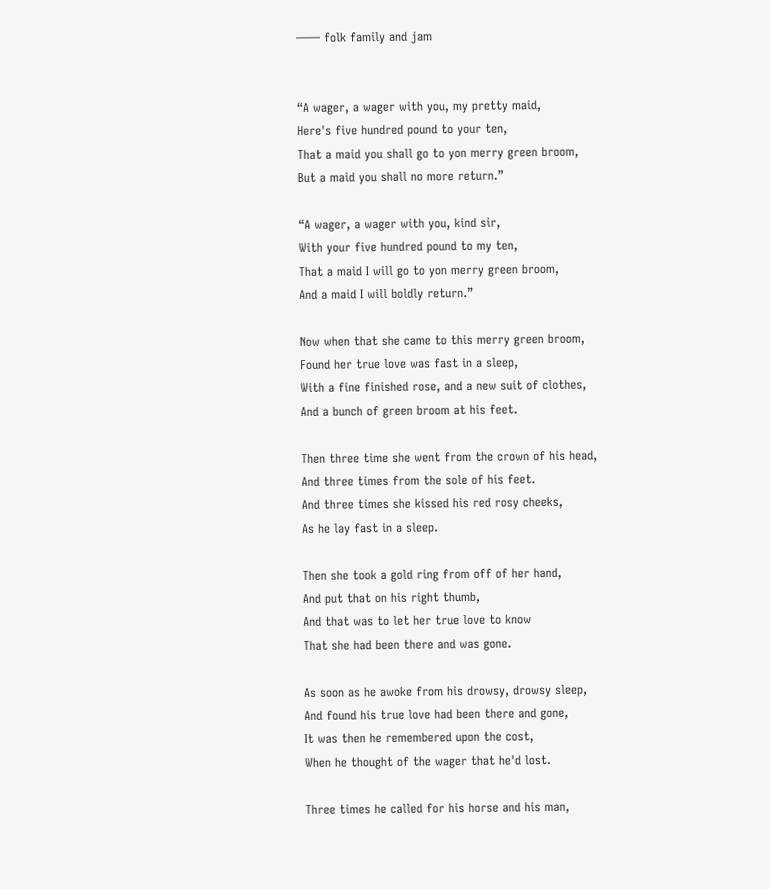—— folk family and jam


“A wager, a wager with you, my pretty maid,
Here's five hundred pound to your ten,
That a maid you shall go to yon merry green broom,
But a maid you shall no more return.”

“A wager, a wager with you, kind sir,
With your five hundred pound to my ten,
That a maid I will go to yon merry green broom,
And a maid I will boldly return.”

Now when that she came to this merry green broom,
Found her true love was fast in a sleep,
With a fine finished rose, and a new suit of clothes,
And a bunch of green broom at his feet.

Then three time she went from the crown of his head,
And three times from the sole of his feet.
And three times she kissed his red rosy cheeks,
As he lay fast in a sleep.

Then she took a gold ring from off of her hand,
And put that on his right thumb,
And that was to let her true love to know
That she had been there and was gone.

As soon as he awoke from his drowsy, drowsy sleep,
And found his true love had been there and gone,
It was then he remembered upon the cost,
When he thought of the wager that he'd lost.

Three times he called for his horse and his man,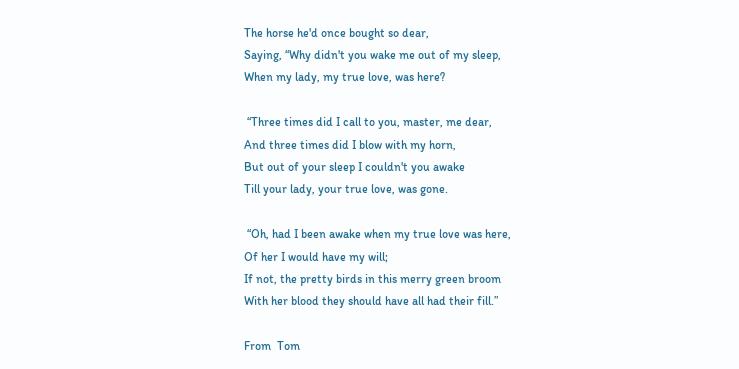The horse he'd once bought so dear,
Saying, “Why didn't you wake me out of my sleep,
When my lady, my true love, was here?

 “Three times did I call to you, master, me dear,
And three times did I blow with my horn,
But out of your sleep I couldn't you awake
Till your lady, your true love, was gone.

 “Oh, had I been awake when my true love was here,
Of her I would have my will;
If not, the pretty birds in this merry green broom
With her blood they should have all had their fill.”

From  Tom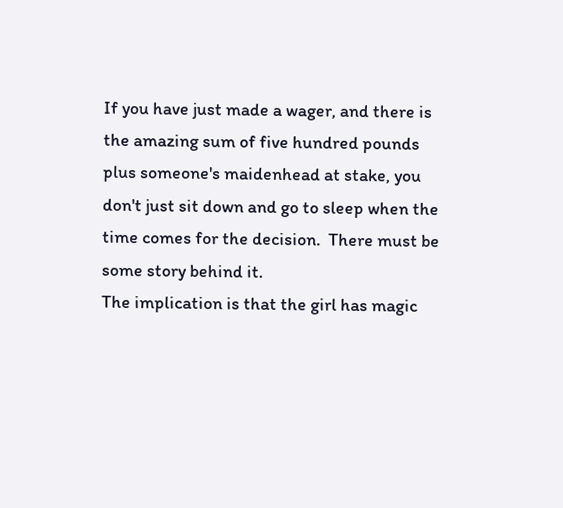If you have just made a wager, and there is the amazing sum of five hundred pounds plus someone's maidenhead at stake, you don't just sit down and go to sleep when the time comes for the decision.  There must be some story behind it.
The implication is that the girl has magic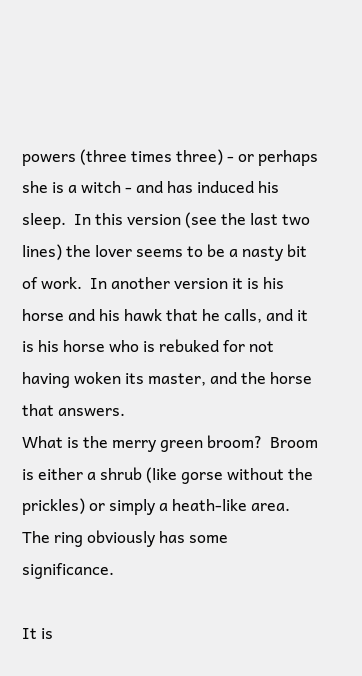powers (three times three) - or perhaps she is a witch - and has induced his sleep.  In this version (see the last two lines) the lover seems to be a nasty bit of work.  In another version it is his horse and his hawk that he calls, and it is his horse who is rebuked for not having woken its master, and the horse that answers.
What is the merry green broom?  Broom is either a shrub (like gorse without the prickles) or simply a heath-like area.
The ring obviously has some significance.

It is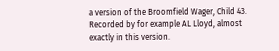a version of the Broomfield Wager, Child 43.  Recorded by for example AL Lloyd, almost exactly in this version.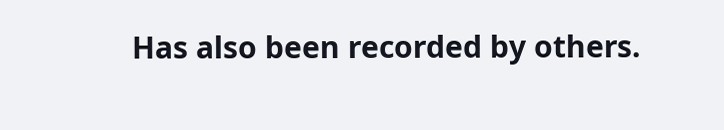Has also been recorded by others.